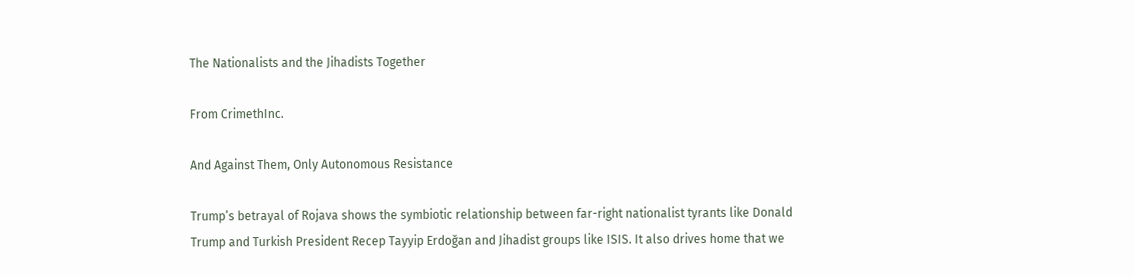The Nationalists and the Jihadists Together

From CrimethInc.

And Against Them, Only Autonomous Resistance

Trump’s betrayal of Rojava shows the symbiotic relationship between far-right nationalist tyrants like Donald Trump and Turkish President Recep Tayyip Erdoğan and Jihadist groups like ISIS. It also drives home that we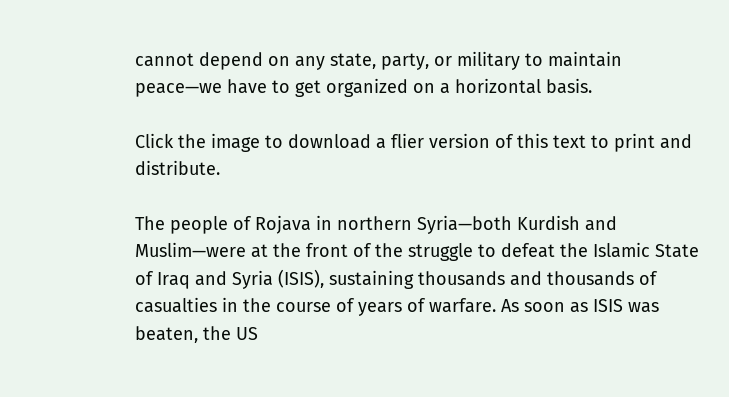cannot depend on any state, party, or military to maintain peace—we have to get organized on a horizontal basis.

Click the image to download a flier version of this text to print and distribute.

The people of Rojava in northern Syria—both Kurdish and Muslim—were at the front of the struggle to defeat the Islamic State of Iraq and Syria (ISIS), sustaining thousands and thousands of casualties in the course of years of warfare. As soon as ISIS was beaten, the US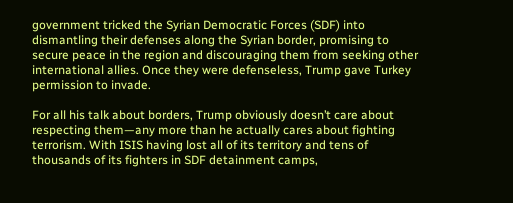government tricked the Syrian Democratic Forces (SDF) into dismantling their defenses along the Syrian border, promising to secure peace in the region and discouraging them from seeking other international allies. Once they were defenseless, Trump gave Turkey permission to invade.

For all his talk about borders, Trump obviously doesn’t care about respecting them—any more than he actually cares about fighting terrorism. With ISIS having lost all of its territory and tens of thousands of its fighters in SDF detainment camps,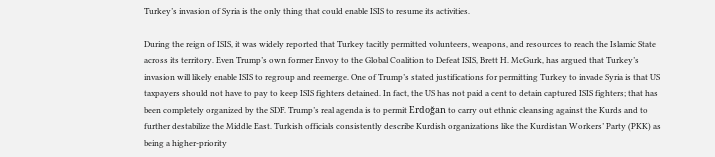Turkey’s invasion of Syria is the only thing that could enable ISIS to resume its activities.

During the reign of ISIS, it was widely reported that Turkey tacitly permitted volunteers, weapons, and resources to reach the Islamic State across its territory. Even Trump’s own former Envoy to the Global Coalition to Defeat ISIS, Brett H. McGurk, has argued that Turkey’s invasion will likely enable ISIS to regroup and reemerge. One of Trump’s stated justifications for permitting Turkey to invade Syria is that US taxpayers should not have to pay to keep ISIS fighters detained. In fact, the US has not paid a cent to detain captured ISIS fighters; that has been completely organized by the SDF. Trump’s real agenda is to permit Erdoğan to carry out ethnic cleansing against the Kurds and to further destabilize the Middle East. Turkish officials consistently describe Kurdish organizations like the Kurdistan Workers’ Party (PKK) as being a higher-priority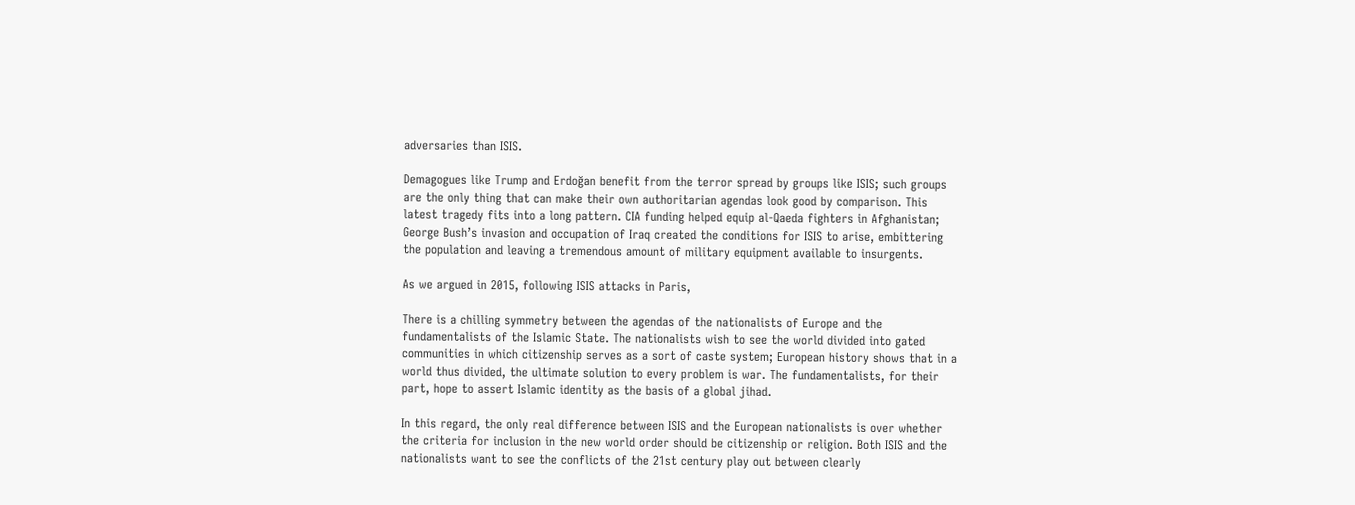adversaries than ISIS.

Demagogues like Trump and Erdoğan benefit from the terror spread by groups like ISIS; such groups are the only thing that can make their own authoritarian agendas look good by comparison. This latest tragedy fits into a long pattern. CIA funding helped equip al-Qaeda fighters in Afghanistan; George Bush’s invasion and occupation of Iraq created the conditions for ISIS to arise, embittering the population and leaving a tremendous amount of military equipment available to insurgents.

As we argued in 2015, following ISIS attacks in Paris,

There is a chilling symmetry between the agendas of the nationalists of Europe and the fundamentalists of the Islamic State. The nationalists wish to see the world divided into gated communities in which citizenship serves as a sort of caste system; European history shows that in a world thus divided, the ultimate solution to every problem is war. The fundamentalists, for their part, hope to assert Islamic identity as the basis of a global jihad.

In this regard, the only real difference between ISIS and the European nationalists is over whether the criteria for inclusion in the new world order should be citizenship or religion. Both ISIS and the nationalists want to see the conflicts of the 21st century play out between clearly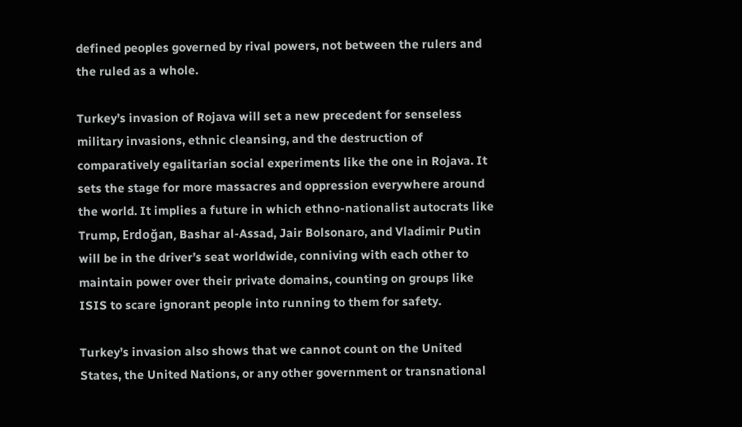defined peoples governed by rival powers, not between the rulers and the ruled as a whole.

Turkey’s invasion of Rojava will set a new precedent for senseless military invasions, ethnic cleansing, and the destruction of comparatively egalitarian social experiments like the one in Rojava. It sets the stage for more massacres and oppression everywhere around the world. It implies a future in which ethno-nationalist autocrats like Trump, Erdoğan, Bashar al-Assad, Jair Bolsonaro, and Vladimir Putin will be in the driver’s seat worldwide, conniving with each other to maintain power over their private domains, counting on groups like ISIS to scare ignorant people into running to them for safety.

Turkey’s invasion also shows that we cannot count on the United States, the United Nations, or any other government or transnational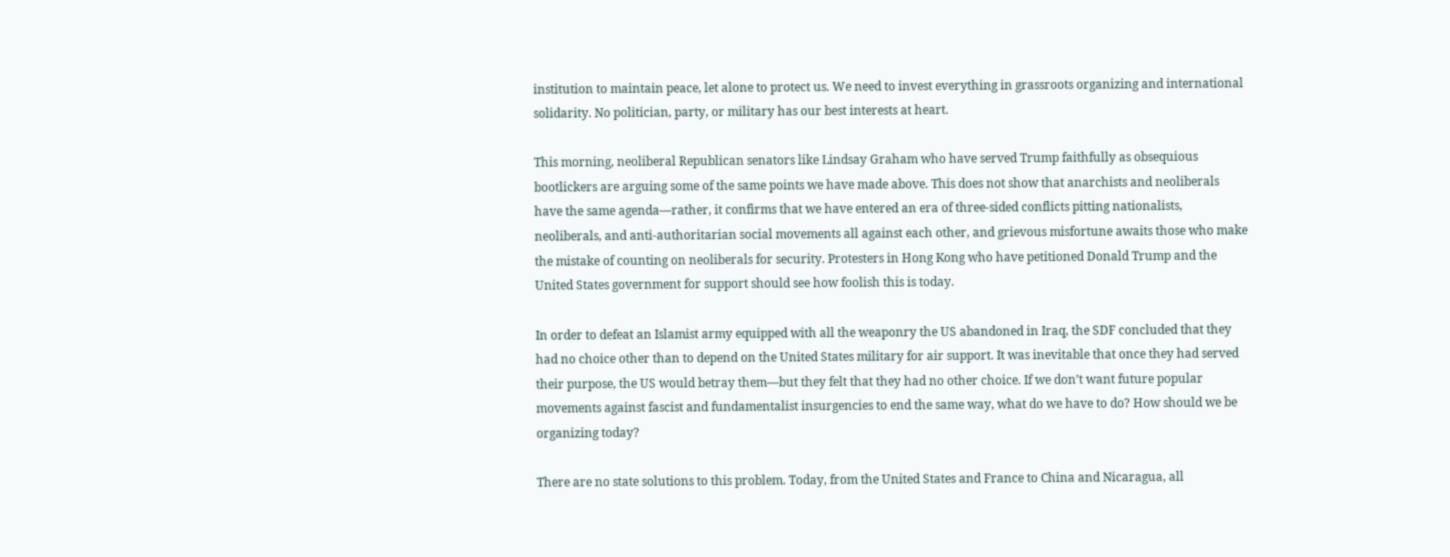institution to maintain peace, let alone to protect us. We need to invest everything in grassroots organizing and international solidarity. No politician, party, or military has our best interests at heart.

This morning, neoliberal Republican senators like Lindsay Graham who have served Trump faithfully as obsequious bootlickers are arguing some of the same points we have made above. This does not show that anarchists and neoliberals have the same agenda—rather, it confirms that we have entered an era of three-sided conflicts pitting nationalists, neoliberals, and anti-authoritarian social movements all against each other, and grievous misfortune awaits those who make the mistake of counting on neoliberals for security. Protesters in Hong Kong who have petitioned Donald Trump and the United States government for support should see how foolish this is today.

In order to defeat an Islamist army equipped with all the weaponry the US abandoned in Iraq, the SDF concluded that they had no choice other than to depend on the United States military for air support. It was inevitable that once they had served their purpose, the US would betray them—but they felt that they had no other choice. If we don’t want future popular movements against fascist and fundamentalist insurgencies to end the same way, what do we have to do? How should we be organizing today?

There are no state solutions to this problem. Today, from the United States and France to China and Nicaragua, all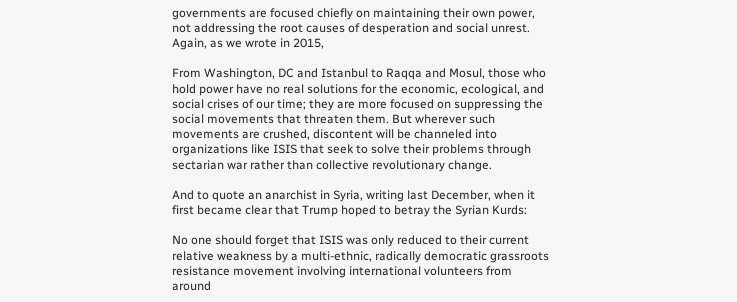governments are focused chiefly on maintaining their own power, not addressing the root causes of desperation and social unrest. Again, as we wrote in 2015,

From Washington, DC and Istanbul to Raqqa and Mosul, those who hold power have no real solutions for the economic, ecological, and social crises of our time; they are more focused on suppressing the social movements that threaten them. But wherever such movements are crushed, discontent will be channeled into organizations like ISIS that seek to solve their problems through sectarian war rather than collective revolutionary change.

And to quote an anarchist in Syria, writing last December, when it first became clear that Trump hoped to betray the Syrian Kurds:

No one should forget that ISIS was only reduced to their current relative weakness by a multi-ethnic, radically democratic grassroots resistance movement involving international volunteers from around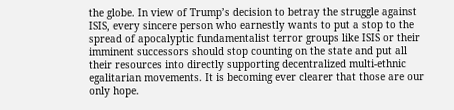the globe. In view of Trump’s decision to betray the struggle against ISIS, every sincere person who earnestly wants to put a stop to the spread of apocalyptic fundamentalist terror groups like ISIS or their imminent successors should stop counting on the state and put all their resources into directly supporting decentralized multi-ethnic egalitarian movements. It is becoming ever clearer that those are our only hope.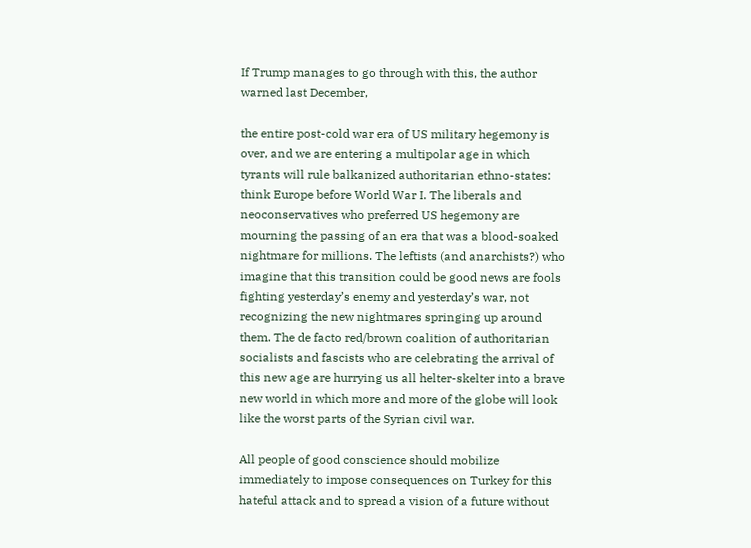If Trump manages to go through with this, the author warned last December,

the entire post-cold war era of US military hegemony is over, and we are entering a multipolar age in which tyrants will rule balkanized authoritarian ethno-states: think Europe before World War I. The liberals and neoconservatives who preferred US hegemony are mourning the passing of an era that was a blood-soaked nightmare for millions. The leftists (and anarchists?) who imagine that this transition could be good news are fools fighting yesterday’s enemy and yesterday’s war, not recognizing the new nightmares springing up around them. The de facto red/brown coalition of authoritarian socialists and fascists who are celebrating the arrival of this new age are hurrying us all helter-skelter into a brave new world in which more and more of the globe will look like the worst parts of the Syrian civil war.

All people of good conscience should mobilize immediately to impose consequences on Turkey for this hateful attack and to spread a vision of a future without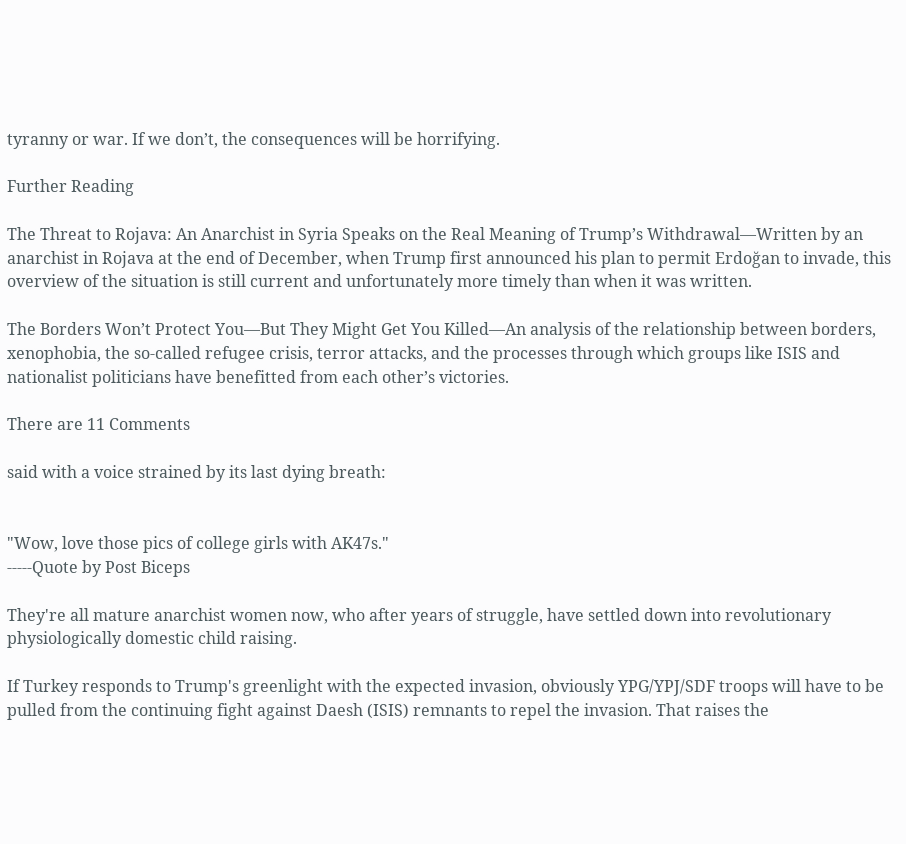tyranny or war. If we don’t, the consequences will be horrifying.

Further Reading

The Threat to Rojava: An Anarchist in Syria Speaks on the Real Meaning of Trump’s Withdrawal—Written by an anarchist in Rojava at the end of December, when Trump first announced his plan to permit Erdoğan to invade, this overview of the situation is still current and unfortunately more timely than when it was written.

The Borders Won’t Protect You—But They Might Get You Killed—An analysis of the relationship between borders, xenophobia, the so-called refugee crisis, terror attacks, and the processes through which groups like ISIS and nationalist politicians have benefitted from each other’s victories.

There are 11 Comments

said with a voice strained by its last dying breath:


"Wow, love those pics of college girls with AK47s."
-----Quote by Post Biceps

They're all mature anarchist women now, who after years of struggle, have settled down into revolutionary physiologically domestic child raising.

If Turkey responds to Trump's greenlight with the expected invasion, obviously YPG/YPJ/SDF troops will have to be pulled from the continuing fight against Daesh (ISIS) remnants to repel the invasion. That raises the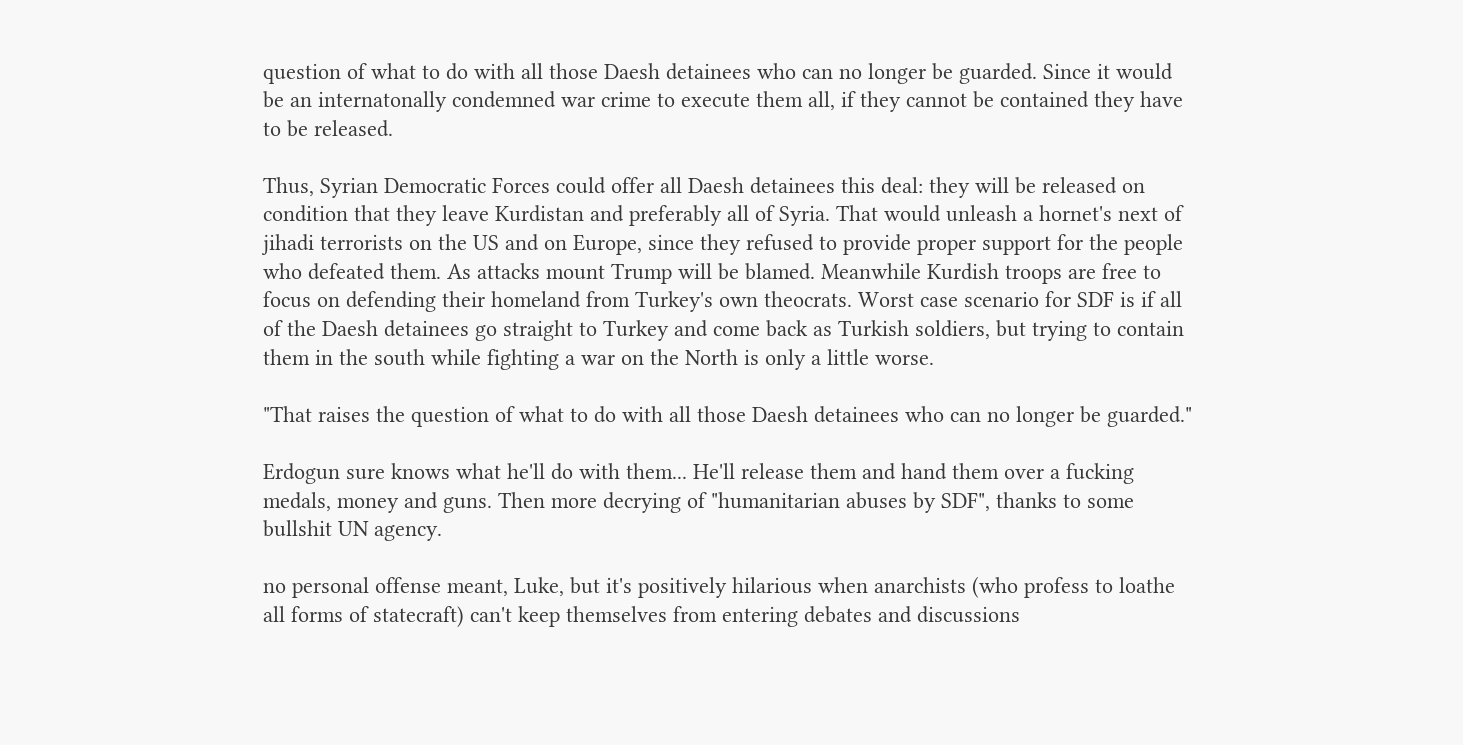question of what to do with all those Daesh detainees who can no longer be guarded. Since it would be an internatonally condemned war crime to execute them all, if they cannot be contained they have to be released.

Thus, Syrian Democratic Forces could offer all Daesh detainees this deal: they will be released on condition that they leave Kurdistan and preferably all of Syria. That would unleash a hornet's next of jihadi terrorists on the US and on Europe, since they refused to provide proper support for the people who defeated them. As attacks mount Trump will be blamed. Meanwhile Kurdish troops are free to focus on defending their homeland from Turkey's own theocrats. Worst case scenario for SDF is if all of the Daesh detainees go straight to Turkey and come back as Turkish soldiers, but trying to contain them in the south while fighting a war on the North is only a little worse.

"That raises the question of what to do with all those Daesh detainees who can no longer be guarded."

Erdogun sure knows what he'll do with them... He'll release them and hand them over a fucking medals, money and guns. Then more decrying of "humanitarian abuses by SDF", thanks to some bullshit UN agency.

no personal offense meant, Luke, but it's positively hilarious when anarchists (who profess to loathe all forms of statecraft) can't keep themselves from entering debates and discussions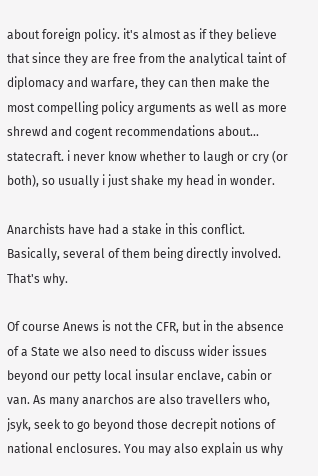about foreign policy. it's almost as if they believe that since they are free from the analytical taint of diplomacy and warfare, they can then make the most compelling policy arguments as well as more shrewd and cogent recommendations about... statecraft. i never know whether to laugh or cry (or both), so usually i just shake my head in wonder.

Anarchists have had a stake in this conflict. Basically, several of them being directly involved. That's why.

Of course Anews is not the CFR, but in the absence of a State we also need to discuss wider issues beyond our petty local insular enclave, cabin or van. As many anarchos are also travellers who, jsyk, seek to go beyond those decrepit notions of national enclosures. You may also explain us why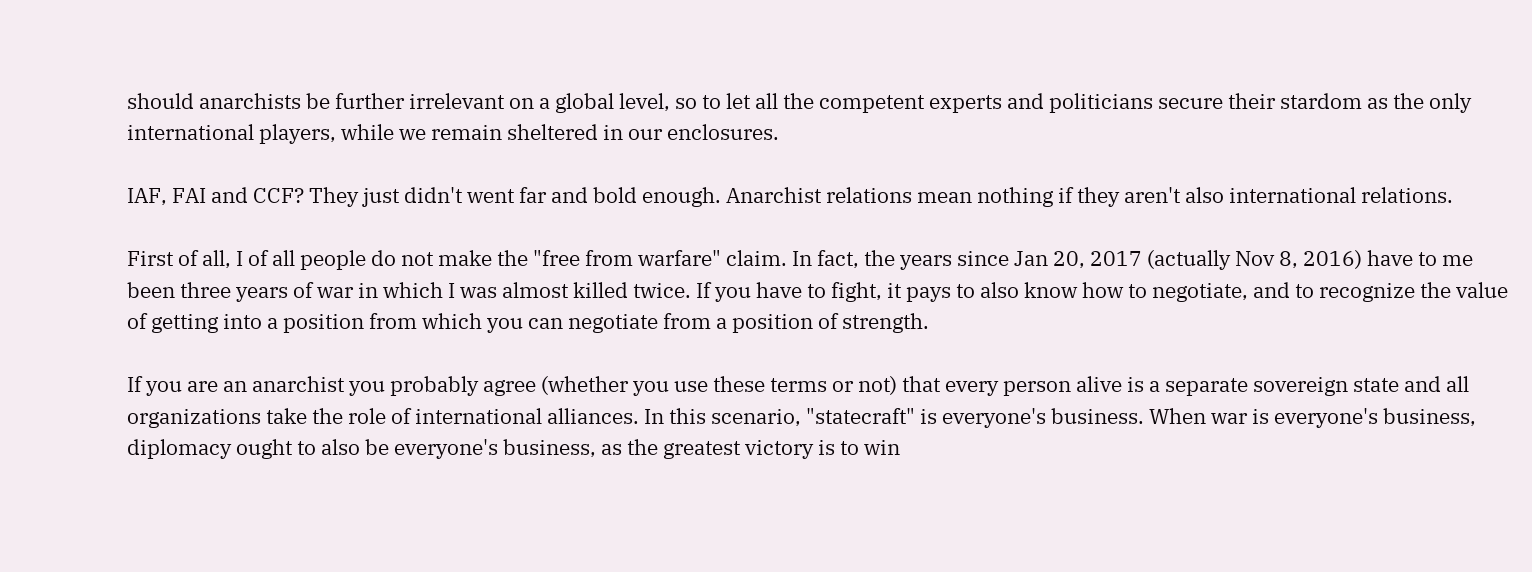should anarchists be further irrelevant on a global level, so to let all the competent experts and politicians secure their stardom as the only international players, while we remain sheltered in our enclosures.

IAF, FAI and CCF? They just didn't went far and bold enough. Anarchist relations mean nothing if they aren't also international relations.

First of all, I of all people do not make the "free from warfare" claim. In fact, the years since Jan 20, 2017 (actually Nov 8, 2016) have to me been three years of war in which I was almost killed twice. If you have to fight, it pays to also know how to negotiate, and to recognize the value of getting into a position from which you can negotiate from a position of strength.

If you are an anarchist you probably agree (whether you use these terms or not) that every person alive is a separate sovereign state and all organizations take the role of international alliances. In this scenario, "statecraft" is everyone's business. When war is everyone's business, diplomacy ought to also be everyone's business, as the greatest victory is to win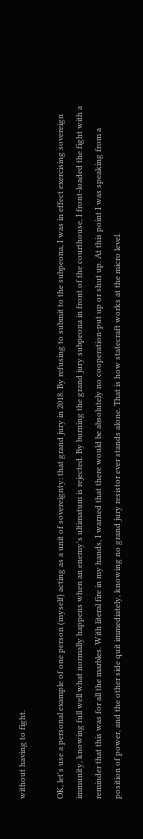without having to fight.

OK, let's use a personal example of one person (myself) acting as a unit of sovereignty: that grand jury in 2018. By refusing to submit to the subpeona, I was in effect exercising sovereign immunity, knowing full well what normally happens when an enemy's ultimatum is rejected. By burning the grand jury subpeona in front of the courthouse, I front-loaded the fight with a reminder that this was for all the marbles. With literal fire in my hands, I warned that there would be absolutely no cooperation-put up or shut up. At this point I was speaking from a position of power, and the other side quit immediately, knowing no grand jury resistor ever stands alone. That is how statecraft works at the micro level.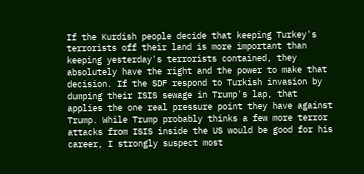If the Kurdish people decide that keeping Turkey's terrorists off their land is more important than keeping yesterday's terrorists contained, they absolutely have the right and the power to make that decision. If the SDF respond to Turkish invasion by dumping their ISIS sewage in Trump's lap, that applies the one real pressure point they have against Trump. While Trump probably thinks a few more terror attacks from ISIS inside the US would be good for his career, I strongly suspect most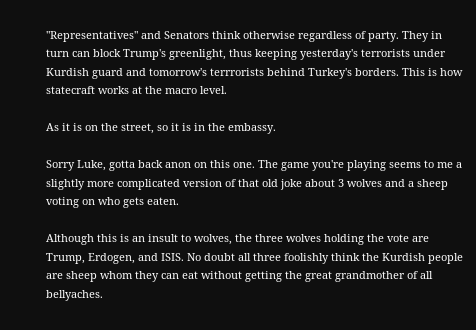"Representatives" and Senators think otherwise regardless of party. They in turn can block Trump's greenlight, thus keeping yesterday's terrorists under Kurdish guard and tomorrow's terrrorists behind Turkey's borders. This is how statecraft works at the macro level.

As it is on the street, so it is in the embassy.

Sorry Luke, gotta back anon on this one. The game you're playing seems to me a slightly more complicated version of that old joke about 3 wolves and a sheep voting on who gets eaten.

Although this is an insult to wolves, the three wolves holding the vote are Trump, Erdogen, and ISIS. No doubt all three foolishly think the Kurdish people are sheep whom they can eat without getting the great grandmother of all bellyaches.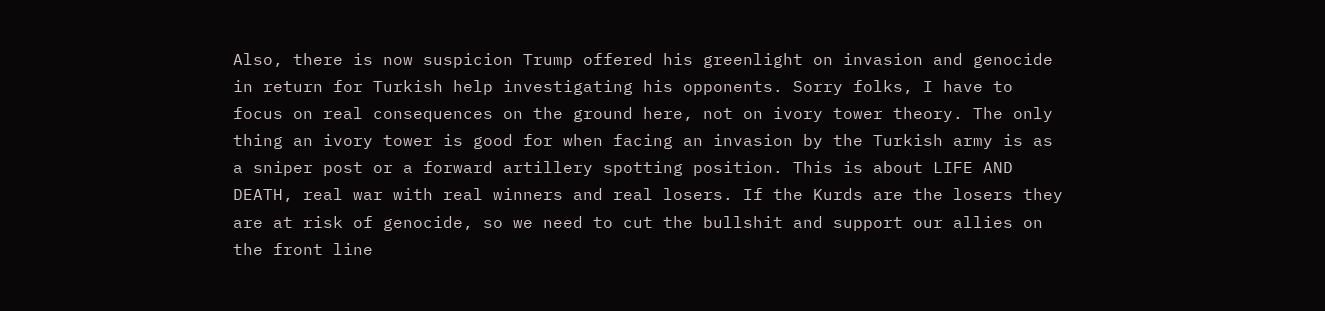Also, there is now suspicion Trump offered his greenlight on invasion and genocide in return for Turkish help investigating his opponents. Sorry folks, I have to focus on real consequences on the ground here, not on ivory tower theory. The only thing an ivory tower is good for when facing an invasion by the Turkish army is as a sniper post or a forward artillery spotting position. This is about LIFE AND DEATH, real war with real winners and real losers. If the Kurds are the losers they are at risk of genocide, so we need to cut the bullshit and support our allies on the front line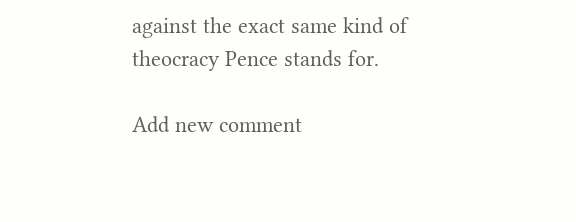against the exact same kind of theocracy Pence stands for.

Add new comment